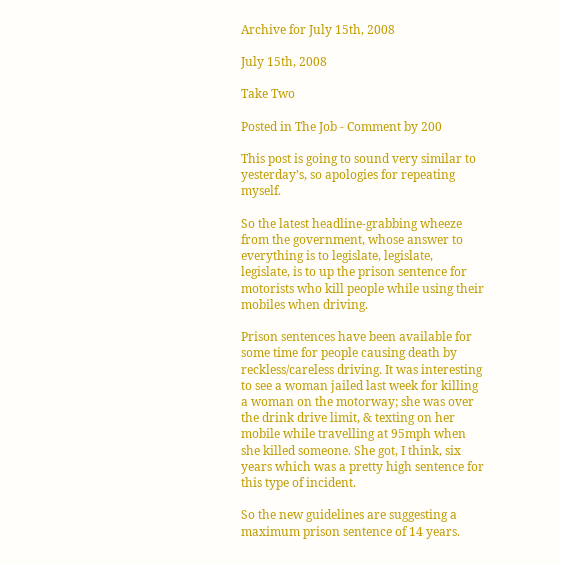Archive for July 15th, 2008

July 15th, 2008

Take Two

Posted in The Job - Comment by 200

This post is going to sound very similar to yesterday’s, so apologies for repeating myself.

So the latest headline-grabbing wheeze from the government, whose answer to everything is to legislate, legislate, legislate, is to up the prison sentence for motorists who kill people while using their mobiles when driving.

Prison sentences have been available for some time for people causing death by reckless/careless driving. It was interesting to see a woman jailed last week for killing a woman on the motorway; she was over the drink drive limit, & texting on her mobile while travelling at 95mph when she killed someone. She got, I think, six years which was a pretty high sentence for this type of incident.

So the new guidelines are suggesting a maximum prison sentence of 14 years.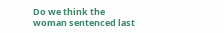Do we think the woman sentenced last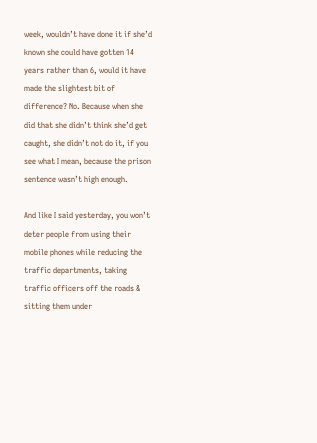week, wouldn’t have done it if she’d known she could have gotten 14 years rather than 6, would it have made the slightest bit of difference? No. Because when she did that she didn’t think she’d get caught, she didn’t not do it, if you see what I mean, because the prison sentence wasn’t high enough.

And like I said yesterday, you won’t deter people from using their mobile phones while reducing the traffic departments, taking traffic officers off the roads & sitting them under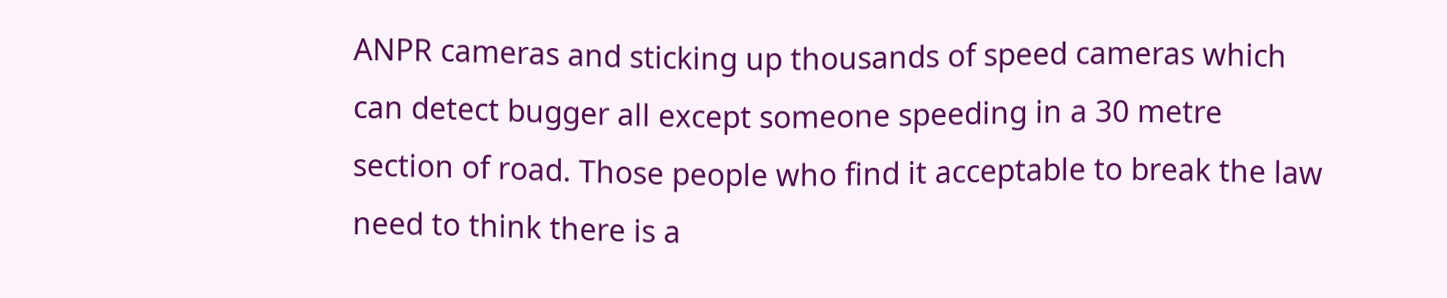ANPR cameras and sticking up thousands of speed cameras which can detect bugger all except someone speeding in a 30 metre section of road. Those people who find it acceptable to break the law need to think there is a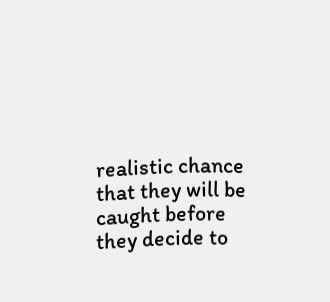realistic chance that they will be caught before they decide to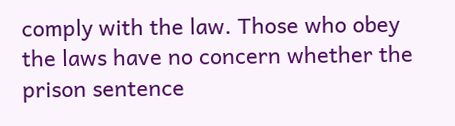comply with the law. Those who obey the laws have no concern whether the prison sentence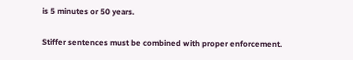is 5 minutes or 50 years.

Stiffer sentences must be combined with proper enforcement.